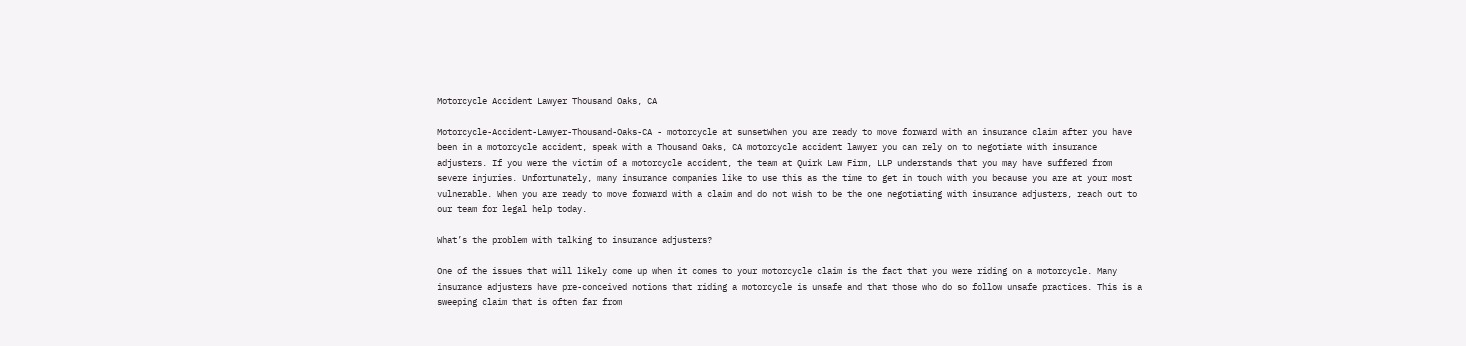Motorcycle Accident Lawyer Thousand Oaks, CA

Motorcycle-Accident-Lawyer-Thousand-Oaks-CA - motorcycle at sunsetWhen you are ready to move forward with an insurance claim after you have been in a motorcycle accident, speak with a Thousand Oaks, CA motorcycle accident lawyer you can rely on to negotiate with insurance adjusters. If you were the victim of a motorcycle accident, the team at Quirk Law Firm, LLP understands that you may have suffered from severe injuries. Unfortunately, many insurance companies like to use this as the time to get in touch with you because you are at your most vulnerable. When you are ready to move forward with a claim and do not wish to be the one negotiating with insurance adjusters, reach out to our team for legal help today.

What’s the problem with talking to insurance adjusters?

One of the issues that will likely come up when it comes to your motorcycle claim is the fact that you were riding on a motorcycle. Many insurance adjusters have pre-conceived notions that riding a motorcycle is unsafe and that those who do so follow unsafe practices. This is a sweeping claim that is often far from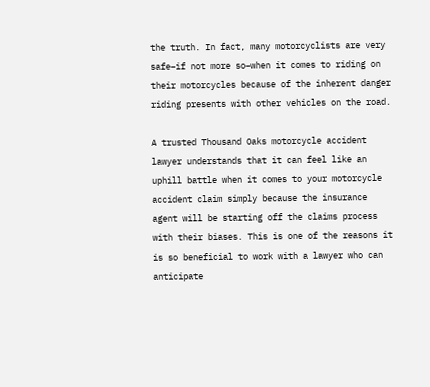the truth. In fact, many motorcyclists are very safe–if not more so–when it comes to riding on their motorcycles because of the inherent danger riding presents with other vehicles on the road.

A trusted Thousand Oaks motorcycle accident lawyer understands that it can feel like an uphill battle when it comes to your motorcycle accident claim simply because the insurance agent will be starting off the claims process with their biases. This is one of the reasons it is so beneficial to work with a lawyer who can anticipate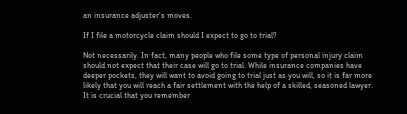an insurance adjuster’s moves.

If I file a motorcycle claim should I expect to go to trial?

Not necessarily. In fact, many people who file some type of personal injury claim should not expect that their case will go to trial. While insurance companies have deeper pockets, they will want to avoid going to trial just as you will, so it is far more likely that you will reach a fair settlement with the help of a skilled, seasoned lawyer. It is crucial that you remember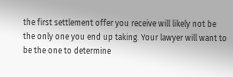the first settlement offer you receive will likely not be the only one you end up taking. Your lawyer will want to be the one to determine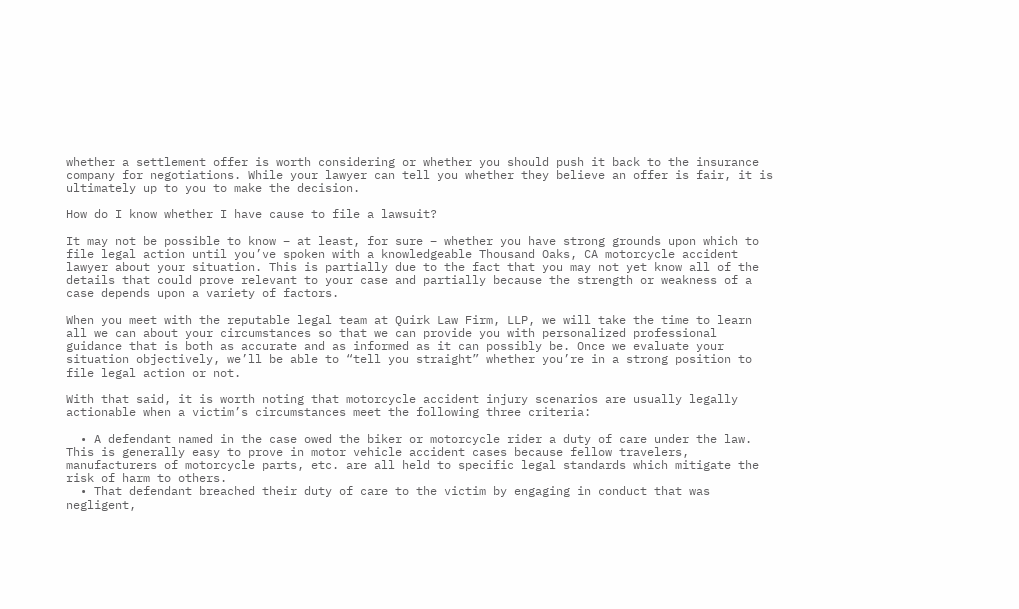whether a settlement offer is worth considering or whether you should push it back to the insurance company for negotiations. While your lawyer can tell you whether they believe an offer is fair, it is ultimately up to you to make the decision.

How do I know whether I have cause to file a lawsuit?

It may not be possible to know – at least, for sure – whether you have strong grounds upon which to file legal action until you’ve spoken with a knowledgeable Thousand Oaks, CA motorcycle accident lawyer about your situation. This is partially due to the fact that you may not yet know all of the details that could prove relevant to your case and partially because the strength or weakness of a case depends upon a variety of factors.

When you meet with the reputable legal team at Quirk Law Firm, LLP, we will take the time to learn all we can about your circumstances so that we can provide you with personalized professional guidance that is both as accurate and as informed as it can possibly be. Once we evaluate your situation objectively, we’ll be able to “tell you straight” whether you’re in a strong position to file legal action or not.

With that said, it is worth noting that motorcycle accident injury scenarios are usually legally actionable when a victim’s circumstances meet the following three criteria:

  • A defendant named in the case owed the biker or motorcycle rider a duty of care under the law. This is generally easy to prove in motor vehicle accident cases because fellow travelers, manufacturers of motorcycle parts, etc. are all held to specific legal standards which mitigate the risk of harm to others.
  • That defendant breached their duty of care to the victim by engaging in conduct that was negligent,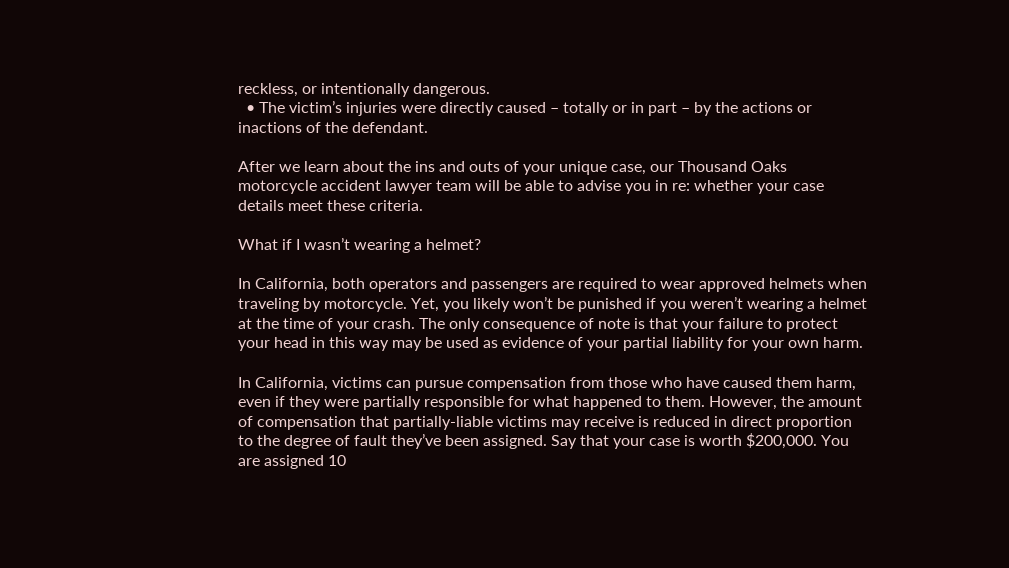reckless, or intentionally dangerous.
  • The victim’s injuries were directly caused – totally or in part – by the actions or inactions of the defendant.

After we learn about the ins and outs of your unique case, our Thousand Oaks motorcycle accident lawyer team will be able to advise you in re: whether your case details meet these criteria.

What if I wasn’t wearing a helmet?

In California, both operators and passengers are required to wear approved helmets when traveling by motorcycle. Yet, you likely won’t be punished if you weren’t wearing a helmet at the time of your crash. The only consequence of note is that your failure to protect your head in this way may be used as evidence of your partial liability for your own harm.

In California, victims can pursue compensation from those who have caused them harm, even if they were partially responsible for what happened to them. However, the amount of compensation that partially-liable victims may receive is reduced in direct proportion to the degree of fault they’ve been assigned. Say that your case is worth $200,000. You are assigned 10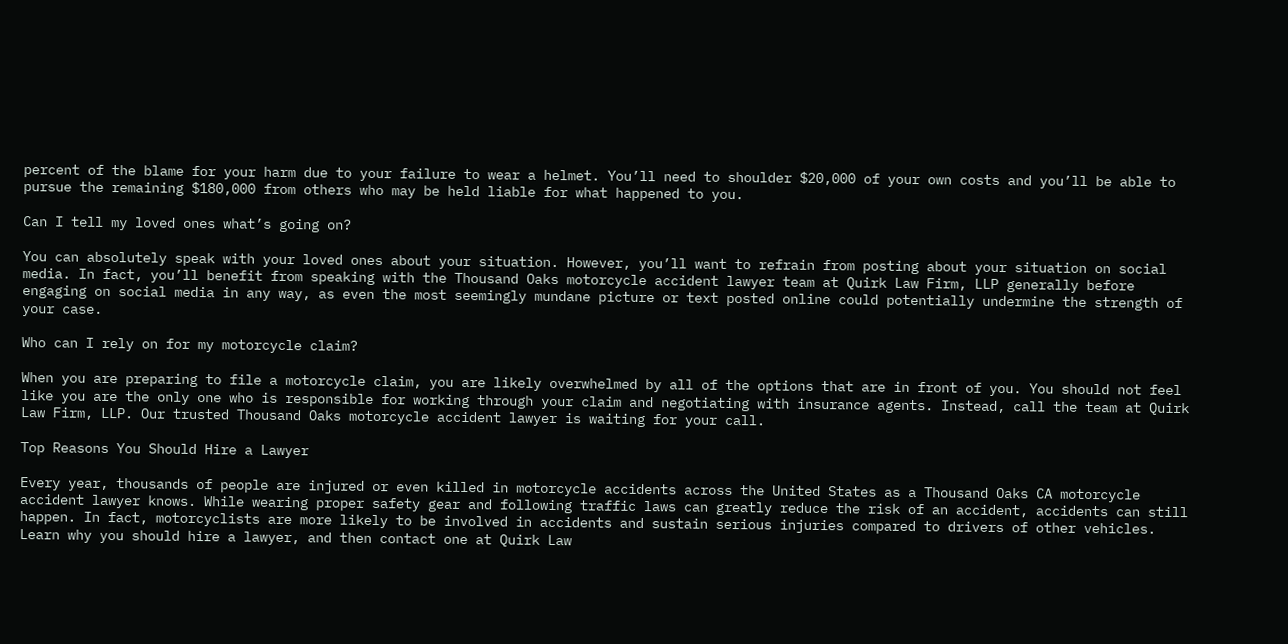percent of the blame for your harm due to your failure to wear a helmet. You’ll need to shoulder $20,000 of your own costs and you’ll be able to pursue the remaining $180,000 from others who may be held liable for what happened to you.

Can I tell my loved ones what’s going on?

You can absolutely speak with your loved ones about your situation. However, you’ll want to refrain from posting about your situation on social media. In fact, you’ll benefit from speaking with the Thousand Oaks motorcycle accident lawyer team at Quirk Law Firm, LLP generally before engaging on social media in any way, as even the most seemingly mundane picture or text posted online could potentially undermine the strength of your case.

Who can I rely on for my motorcycle claim?

When you are preparing to file a motorcycle claim, you are likely overwhelmed by all of the options that are in front of you. You should not feel like you are the only one who is responsible for working through your claim and negotiating with insurance agents. Instead, call the team at Quirk Law Firm, LLP. Our trusted Thousand Oaks motorcycle accident lawyer is waiting for your call.

Top Reasons You Should Hire a Lawyer

Every year, thousands of people are injured or even killed in motorcycle accidents across the United States as a Thousand Oaks CA motorcycle accident lawyer knows. While wearing proper safety gear and following traffic laws can greatly reduce the risk of an accident, accidents can still happen. In fact, motorcyclists are more likely to be involved in accidents and sustain serious injuries compared to drivers of other vehicles. Learn why you should hire a lawyer, and then contact one at Quirk Law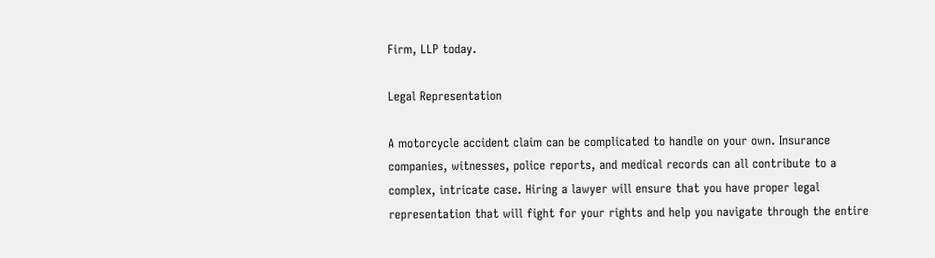Firm, LLP today.

Legal Representation

A motorcycle accident claim can be complicated to handle on your own. Insurance companies, witnesses, police reports, and medical records can all contribute to a complex, intricate case. Hiring a lawyer will ensure that you have proper legal representation that will fight for your rights and help you navigate through the entire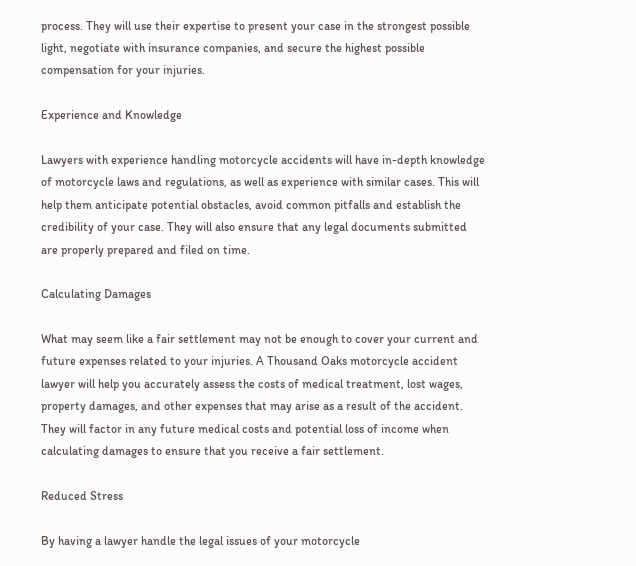process. They will use their expertise to present your case in the strongest possible light, negotiate with insurance companies, and secure the highest possible compensation for your injuries.

Experience and Knowledge

Lawyers with experience handling motorcycle accidents will have in-depth knowledge of motorcycle laws and regulations, as well as experience with similar cases. This will help them anticipate potential obstacles, avoid common pitfalls and establish the credibility of your case. They will also ensure that any legal documents submitted are properly prepared and filed on time.

Calculating Damages

What may seem like a fair settlement may not be enough to cover your current and future expenses related to your injuries. A Thousand Oaks motorcycle accident lawyer will help you accurately assess the costs of medical treatment, lost wages, property damages, and other expenses that may arise as a result of the accident. They will factor in any future medical costs and potential loss of income when calculating damages to ensure that you receive a fair settlement.

Reduced Stress

By having a lawyer handle the legal issues of your motorcycle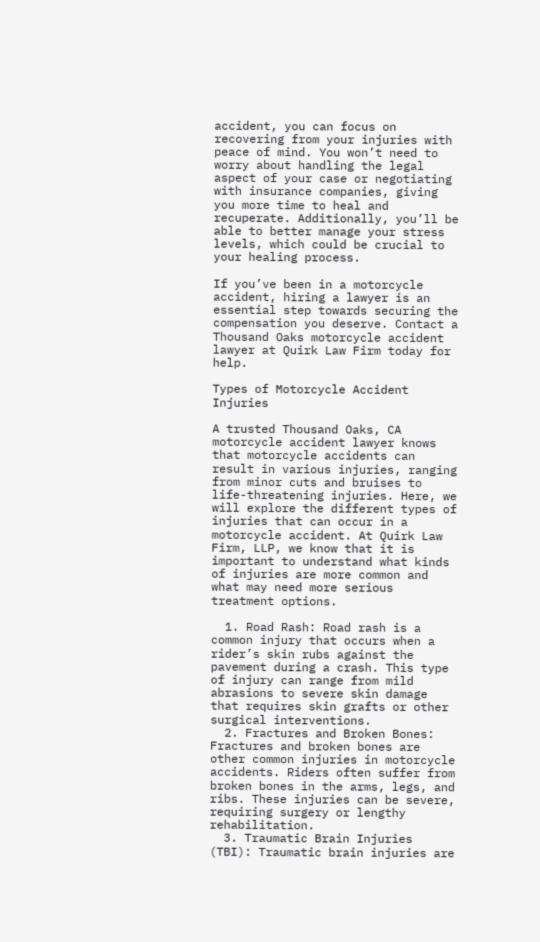accident, you can focus on recovering from your injuries with peace of mind. You won’t need to worry about handling the legal aspect of your case or negotiating with insurance companies, giving you more time to heal and recuperate. Additionally, you’ll be able to better manage your stress levels, which could be crucial to your healing process.

If you’ve been in a motorcycle accident, hiring a lawyer is an essential step towards securing the compensation you deserve. Contact a Thousand Oaks motorcycle accident lawyer at Quirk Law Firm today for help.

Types of Motorcycle Accident Injuries

A trusted Thousand Oaks, CA motorcycle accident lawyer knows that motorcycle accidents can result in various injuries, ranging from minor cuts and bruises to life-threatening injuries. Here, we will explore the different types of injuries that can occur in a motorcycle accident. At Quirk Law Firm, LLP, we know that it is important to understand what kinds of injuries are more common and what may need more serious treatment options.

  1. Road Rash: Road rash is a common injury that occurs when a rider’s skin rubs against the pavement during a crash. This type of injury can range from mild abrasions to severe skin damage that requires skin grafts or other surgical interventions.
  2. Fractures and Broken Bones: Fractures and broken bones are other common injuries in motorcycle accidents. Riders often suffer from broken bones in the arms, legs, and ribs. These injuries can be severe, requiring surgery or lengthy rehabilitation.
  3. Traumatic Brain Injuries (TBI): Traumatic brain injuries are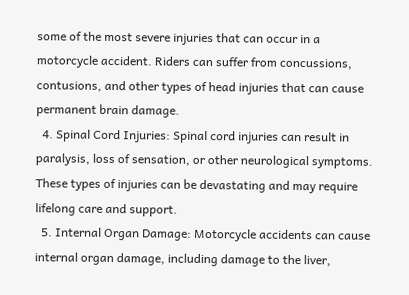some of the most severe injuries that can occur in a motorcycle accident. Riders can suffer from concussions, contusions, and other types of head injuries that can cause permanent brain damage.
  4. Spinal Cord Injuries: Spinal cord injuries can result in paralysis, loss of sensation, or other neurological symptoms. These types of injuries can be devastating and may require lifelong care and support.
  5. Internal Organ Damage: Motorcycle accidents can cause internal organ damage, including damage to the liver,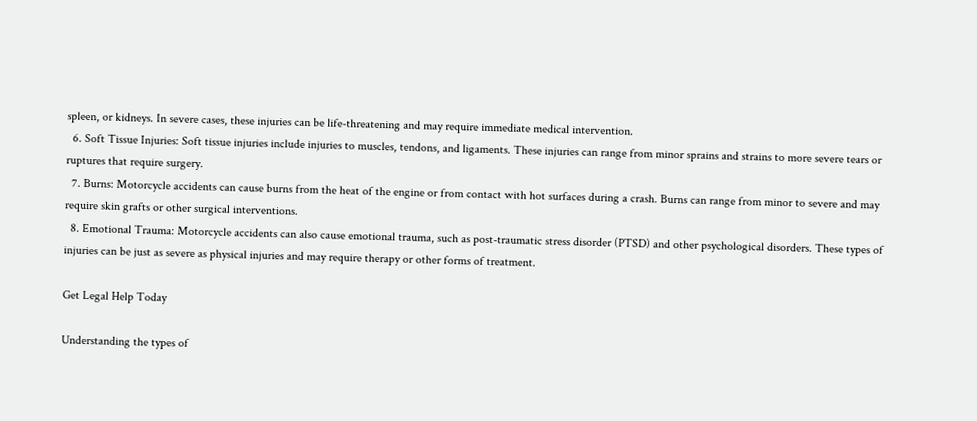spleen, or kidneys. In severe cases, these injuries can be life-threatening and may require immediate medical intervention.
  6. Soft Tissue Injuries: Soft tissue injuries include injuries to muscles, tendons, and ligaments. These injuries can range from minor sprains and strains to more severe tears or ruptures that require surgery.
  7. Burns: Motorcycle accidents can cause burns from the heat of the engine or from contact with hot surfaces during a crash. Burns can range from minor to severe and may require skin grafts or other surgical interventions.
  8. Emotional Trauma: Motorcycle accidents can also cause emotional trauma, such as post-traumatic stress disorder (PTSD) and other psychological disorders. These types of injuries can be just as severe as physical injuries and may require therapy or other forms of treatment.

Get Legal Help Today

Understanding the types of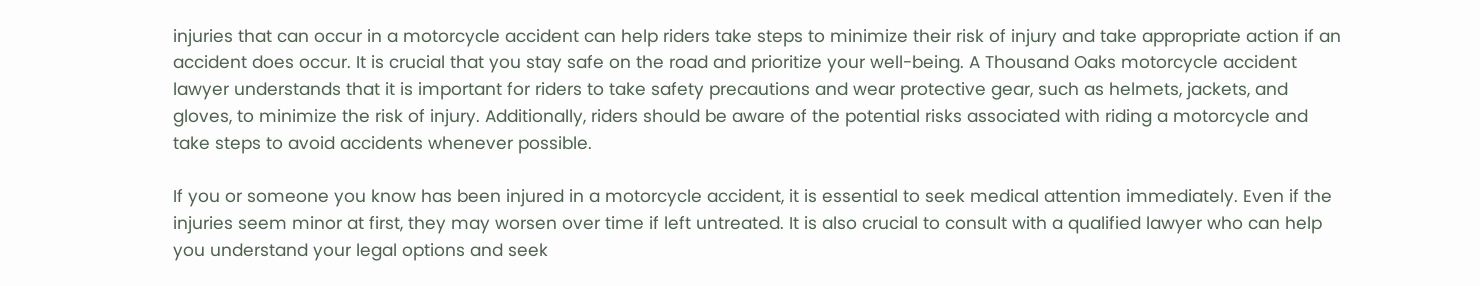injuries that can occur in a motorcycle accident can help riders take steps to minimize their risk of injury and take appropriate action if an accident does occur. It is crucial that you stay safe on the road and prioritize your well-being. A Thousand Oaks motorcycle accident lawyer understands that it is important for riders to take safety precautions and wear protective gear, such as helmets, jackets, and gloves, to minimize the risk of injury. Additionally, riders should be aware of the potential risks associated with riding a motorcycle and take steps to avoid accidents whenever possible.

If you or someone you know has been injured in a motorcycle accident, it is essential to seek medical attention immediately. Even if the injuries seem minor at first, they may worsen over time if left untreated. It is also crucial to consult with a qualified lawyer who can help you understand your legal options and seek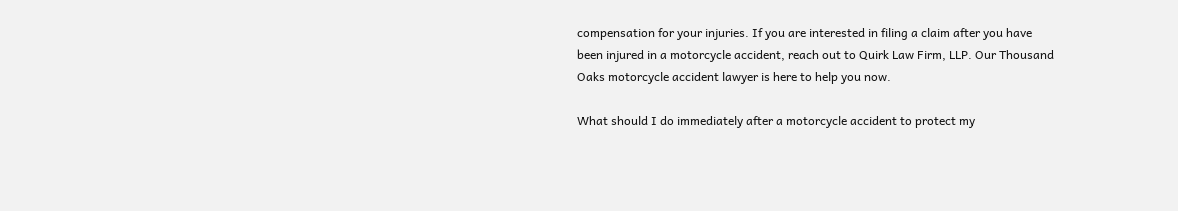compensation for your injuries. If you are interested in filing a claim after you have been injured in a motorcycle accident, reach out to Quirk Law Firm, LLP. Our Thousand Oaks motorcycle accident lawyer is here to help you now.

What should I do immediately after a motorcycle accident to protect my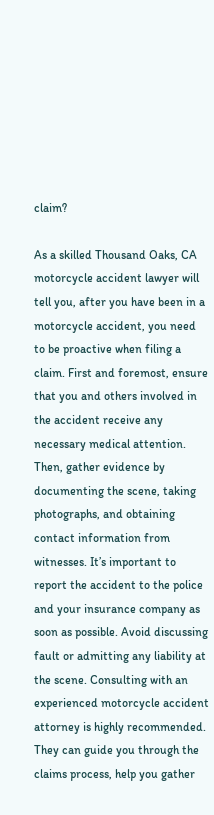claim?

As a skilled Thousand Oaks, CA motorcycle accident lawyer will tell you, after you have been in a motorcycle accident, you need to be proactive when filing a claim. First and foremost, ensure that you and others involved in the accident receive any necessary medical attention. Then, gather evidence by documenting the scene, taking photographs, and obtaining contact information from witnesses. It’s important to report the accident to the police and your insurance company as soon as possible. Avoid discussing fault or admitting any liability at the scene. Consulting with an experienced motorcycle accident attorney is highly recommended. They can guide you through the claims process, help you gather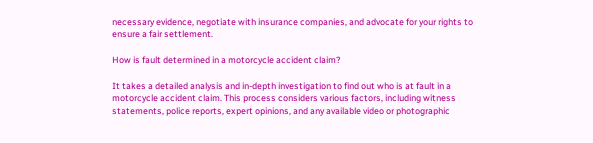necessary evidence, negotiate with insurance companies, and advocate for your rights to ensure a fair settlement.

How is fault determined in a motorcycle accident claim?

It takes a detailed analysis and in-depth investigation to find out who is at fault in a motorcycle accident claim. This process considers various factors, including witness statements, police reports, expert opinions, and any available video or photographic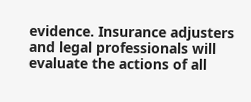evidence. Insurance adjusters and legal professionals will evaluate the actions of all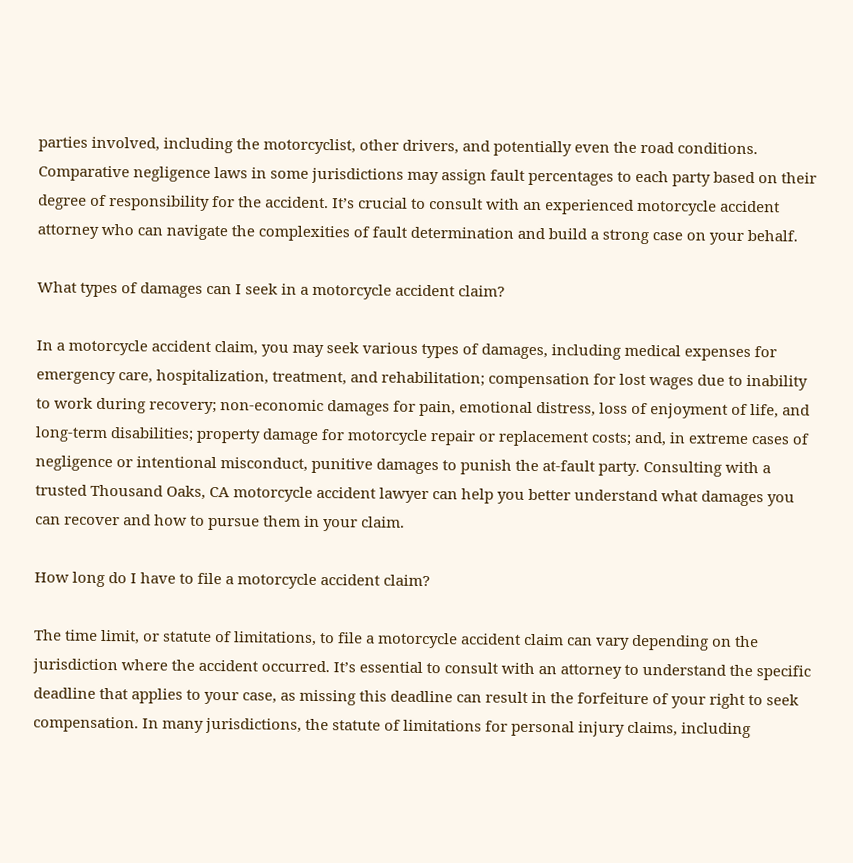parties involved, including the motorcyclist, other drivers, and potentially even the road conditions. Comparative negligence laws in some jurisdictions may assign fault percentages to each party based on their degree of responsibility for the accident. It’s crucial to consult with an experienced motorcycle accident attorney who can navigate the complexities of fault determination and build a strong case on your behalf.

What types of damages can I seek in a motorcycle accident claim?

In a motorcycle accident claim, you may seek various types of damages, including medical expenses for emergency care, hospitalization, treatment, and rehabilitation; compensation for lost wages due to inability to work during recovery; non-economic damages for pain, emotional distress, loss of enjoyment of life, and long-term disabilities; property damage for motorcycle repair or replacement costs; and, in extreme cases of negligence or intentional misconduct, punitive damages to punish the at-fault party. Consulting with a trusted Thousand Oaks, CA motorcycle accident lawyer can help you better understand what damages you can recover and how to pursue them in your claim.

How long do I have to file a motorcycle accident claim?

The time limit, or statute of limitations, to file a motorcycle accident claim can vary depending on the jurisdiction where the accident occurred. It’s essential to consult with an attorney to understand the specific deadline that applies to your case, as missing this deadline can result in the forfeiture of your right to seek compensation. In many jurisdictions, the statute of limitations for personal injury claims, including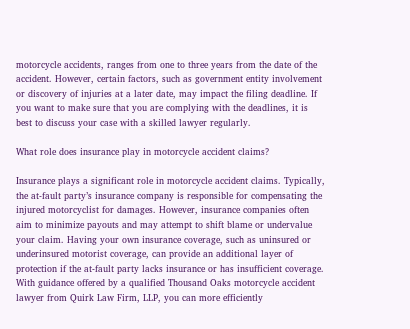motorcycle accidents, ranges from one to three years from the date of the accident. However, certain factors, such as government entity involvement or discovery of injuries at a later date, may impact the filing deadline. If you want to make sure that you are complying with the deadlines, it is best to discuss your case with a skilled lawyer regularly.

What role does insurance play in motorcycle accident claims?

Insurance plays a significant role in motorcycle accident claims. Typically, the at-fault party’s insurance company is responsible for compensating the injured motorcyclist for damages. However, insurance companies often aim to minimize payouts and may attempt to shift blame or undervalue your claim. Having your own insurance coverage, such as uninsured or underinsured motorist coverage, can provide an additional layer of protection if the at-fault party lacks insurance or has insufficient coverage. With guidance offered by a qualified Thousand Oaks motorcycle accident lawyer from Quirk Law Firm, LLP, you can more efficiently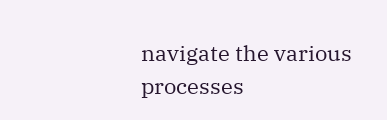navigate the various processes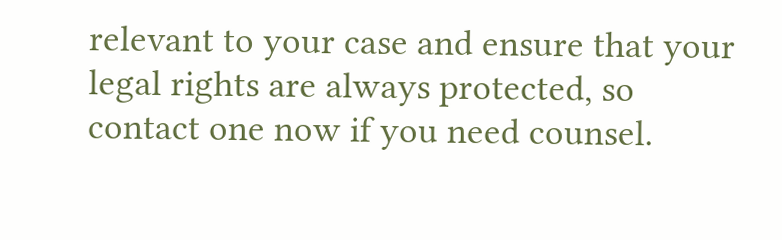relevant to your case and ensure that your legal rights are always protected, so contact one now if you need counsel.